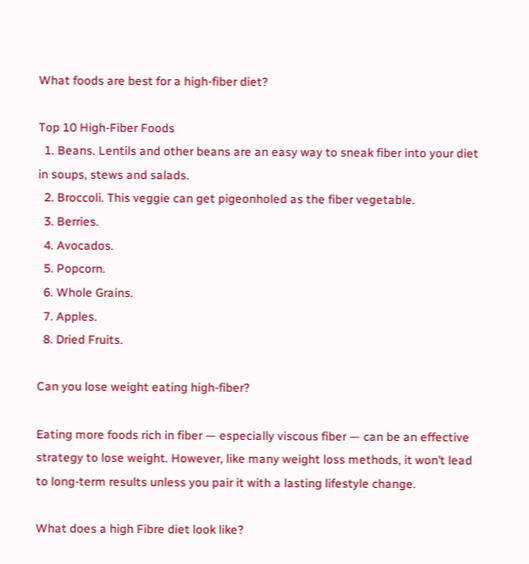What foods are best for a high-fiber diet?

Top 10 High-Fiber Foods
  1. Beans. Lentils and other beans are an easy way to sneak fiber into your diet in soups, stews and salads.
  2. Broccoli. This veggie can get pigeonholed as the fiber vegetable.
  3. Berries.
  4. Avocados.
  5. Popcorn.
  6. Whole Grains.
  7. Apples.
  8. Dried Fruits.

Can you lose weight eating high-fiber?

Eating more foods rich in fiber — especially viscous fiber — can be an effective strategy to lose weight. However, like many weight loss methods, it won’t lead to long-term results unless you pair it with a lasting lifestyle change.

What does a high Fibre diet look like?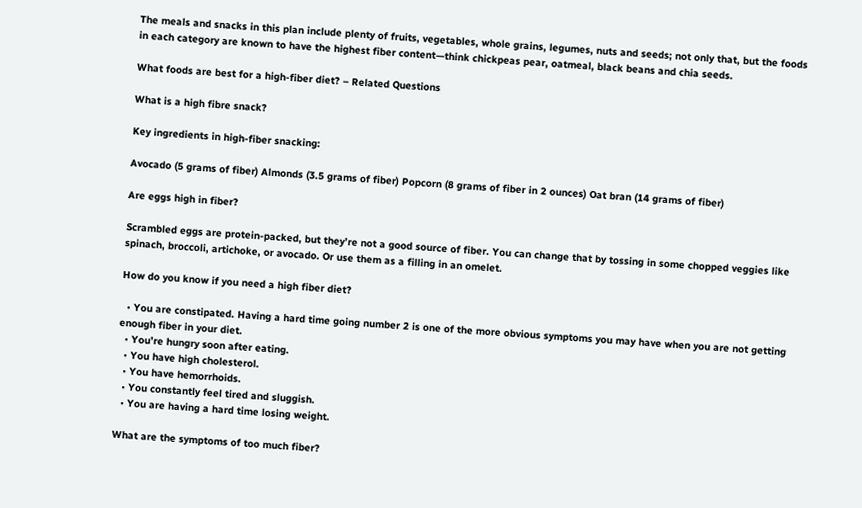The meals and snacks in this plan include plenty of fruits, vegetables, whole grains, legumes, nuts and seeds; not only that, but the foods in each category are known to have the highest fiber content—think chickpeas pear, oatmeal, black beans and chia seeds.

What foods are best for a high-fiber diet? – Related Questions

What is a high fibre snack?

Key ingredients in high-fiber snacking:

Avocado (5 grams of fiber) Almonds (3.5 grams of fiber) Popcorn (8 grams of fiber in 2 ounces) Oat bran (14 grams of fiber)

Are eggs high in fiber?

Scrambled eggs are protein-packed, but they’re not a good source of fiber. You can change that by tossing in some chopped veggies like spinach, broccoli, artichoke, or avocado. Or use them as a filling in an omelet.

How do you know if you need a high fiber diet?

  • You are constipated. Having a hard time going number 2 is one of the more obvious symptoms you may have when you are not getting enough fiber in your diet.
  • You’re hungry soon after eating.
  • You have high cholesterol.
  • You have hemorrhoids.
  • You constantly feel tired and sluggish.
  • You are having a hard time losing weight.

What are the symptoms of too much fiber?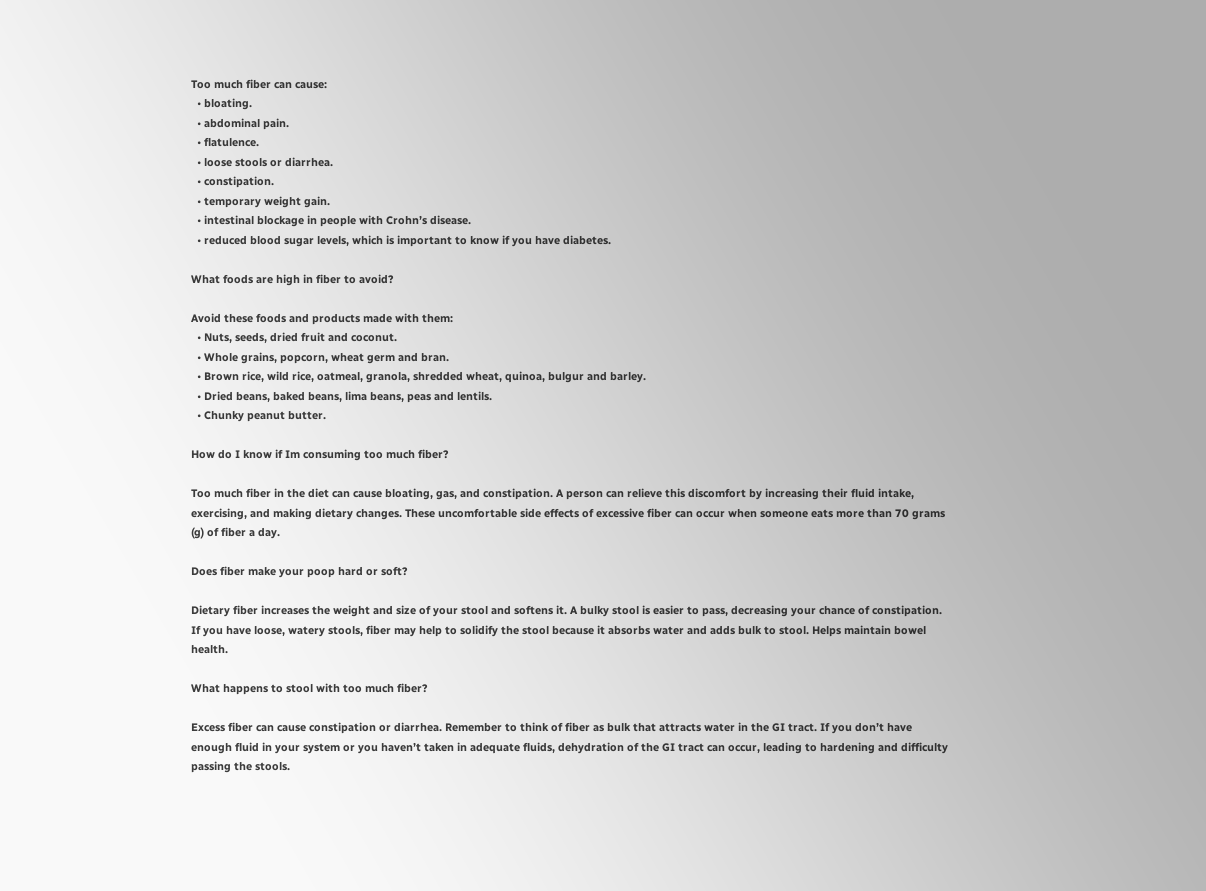Too much fiber can cause:
  • bloating.
  • abdominal pain.
  • flatulence.
  • loose stools or diarrhea.
  • constipation.
  • temporary weight gain.
  • intestinal blockage in people with Crohn’s disease.
  • reduced blood sugar levels, which is important to know if you have diabetes.

What foods are high in fiber to avoid?

Avoid these foods and products made with them:
  • Nuts, seeds, dried fruit and coconut.
  • Whole grains, popcorn, wheat germ and bran.
  • Brown rice, wild rice, oatmeal, granola, shredded wheat, quinoa, bulgur and barley.
  • Dried beans, baked beans, lima beans, peas and lentils.
  • Chunky peanut butter.

How do I know if Im consuming too much fiber?

Too much fiber in the diet can cause bloating, gas, and constipation. A person can relieve this discomfort by increasing their fluid intake, exercising, and making dietary changes. These uncomfortable side effects of excessive fiber can occur when someone eats more than 70 grams (g) of fiber a day.

Does fiber make your poop hard or soft?

Dietary fiber increases the weight and size of your stool and softens it. A bulky stool is easier to pass, decreasing your chance of constipation. If you have loose, watery stools, fiber may help to solidify the stool because it absorbs water and adds bulk to stool. Helps maintain bowel health.

What happens to stool with too much fiber?

Excess fiber can cause constipation or diarrhea. Remember to think of fiber as bulk that attracts water in the GI tract. If you don’t have enough fluid in your system or you haven’t taken in adequate fluids, dehydration of the GI tract can occur, leading to hardening and difficulty passing the stools.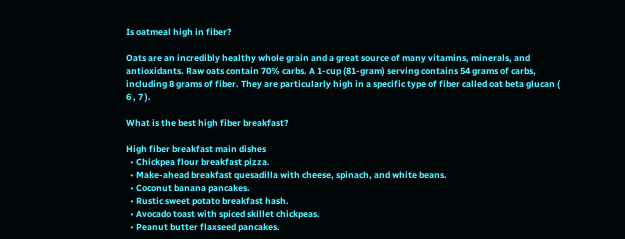Is oatmeal high in fiber?

Oats are an incredibly healthy whole grain and a great source of many vitamins, minerals, and antioxidants. Raw oats contain 70% carbs. A 1-cup (81-gram) serving contains 54 grams of carbs, including 8 grams of fiber. They are particularly high in a specific type of fiber called oat beta glucan ( 6 , 7 ).

What is the best high fiber breakfast?

High fiber breakfast main dishes
  • Chickpea flour breakfast pizza.
  • Make-ahead breakfast quesadilla with cheese, spinach, and white beans.
  • Coconut banana pancakes.
  • Rustic sweet potato breakfast hash.
  • Avocado toast with spiced skillet chickpeas.
  • Peanut butter flaxseed pancakes.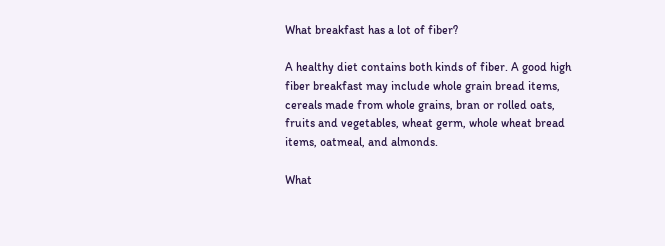What breakfast has a lot of fiber?

A healthy diet contains both kinds of fiber. A good high fiber breakfast may include whole grain bread items, cereals made from whole grains, bran or rolled oats, fruits and vegetables, wheat germ, whole wheat bread items, oatmeal, and almonds.

What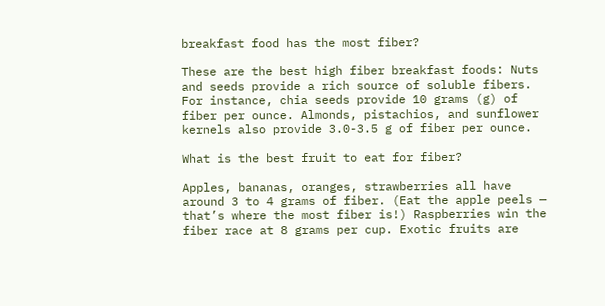breakfast food has the most fiber?

These are the best high fiber breakfast foods: Nuts and seeds provide a rich source of soluble fibers. For instance, chia seeds provide 10 grams (g) of fiber per ounce. Almonds, pistachios, and sunflower kernels also provide 3.0-3.5 g of fiber per ounce.

What is the best fruit to eat for fiber?

Apples, bananas, oranges, strawberries all have around 3 to 4 grams of fiber. (Eat the apple peels — that’s where the most fiber is!) Raspberries win the fiber race at 8 grams per cup. Exotic fruits are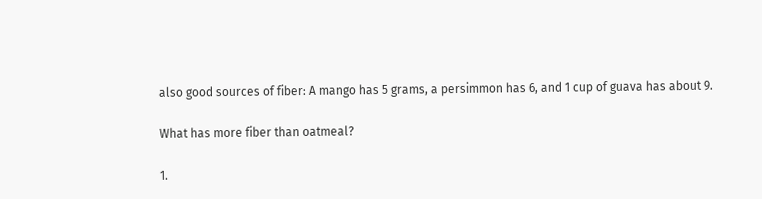also good sources of fiber: A mango has 5 grams, a persimmon has 6, and 1 cup of guava has about 9.

What has more fiber than oatmeal?

1.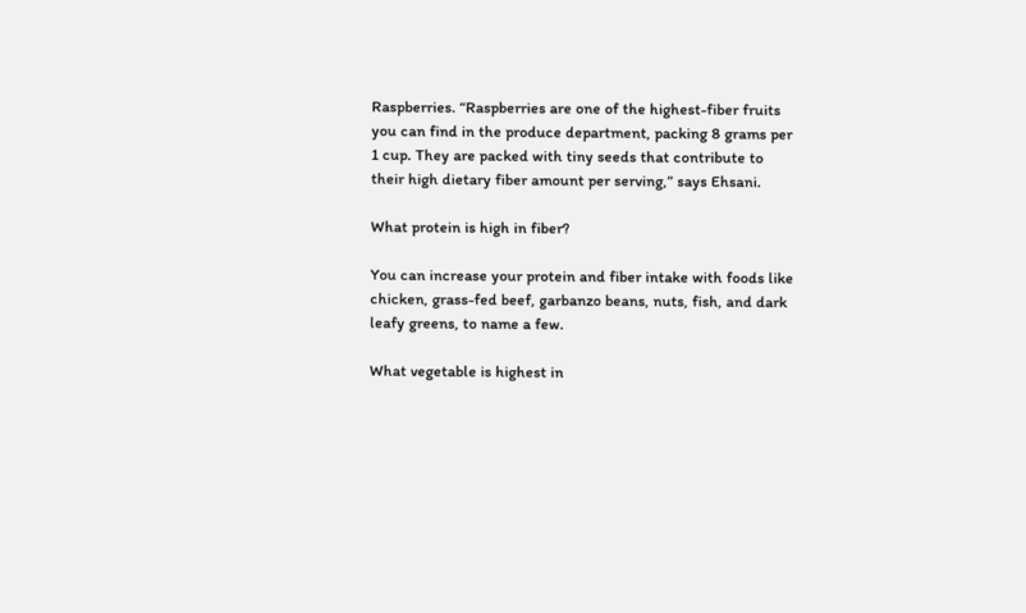Raspberries. “Raspberries are one of the highest-fiber fruits you can find in the produce department, packing 8 grams per 1 cup. They are packed with tiny seeds that contribute to their high dietary fiber amount per serving,” says Ehsani.

What protein is high in fiber?

You can increase your protein and fiber intake with foods like chicken, grass-fed beef, garbanzo beans, nuts, fish, and dark leafy greens, to name a few.

What vegetable is highest in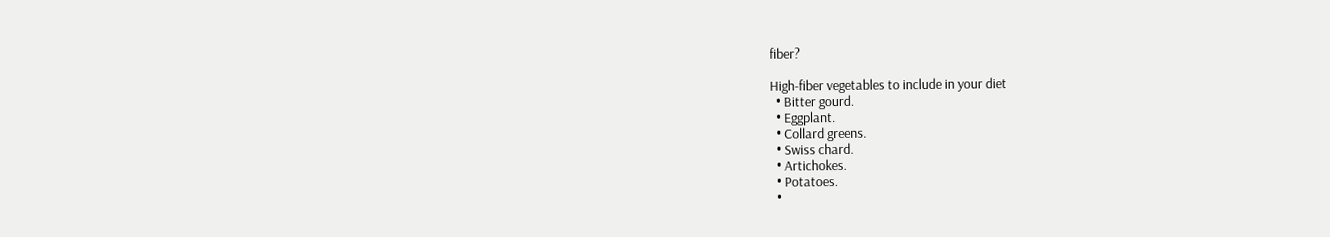fiber?

High-fiber vegetables to include in your diet
  • Bitter gourd.
  • Eggplant.
  • Collard greens.
  • Swiss chard.
  • Artichokes.
  • Potatoes.
  •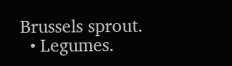Brussels sprout.
  • Legumes.